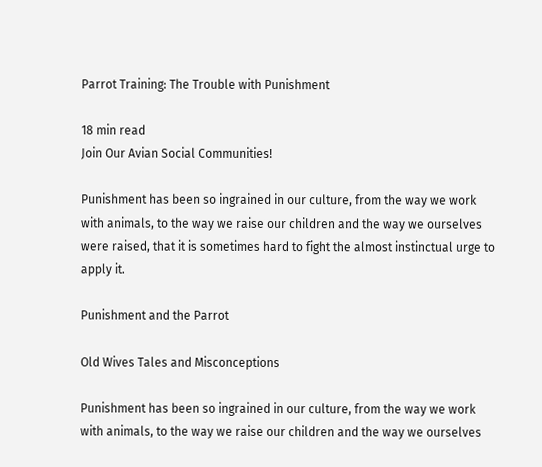Parrot Training: The Trouble with Punishment

18 min read
Join Our Avian Social Communities!

Punishment has been so ingrained in our culture, from the way we work with animals, to the way we raise our children and the way we ourselves were raised, that it is sometimes hard to fight the almost instinctual urge to apply it.

Punishment and the Parrot

Old Wives Tales and Misconceptions

Punishment has been so ingrained in our culture, from the way we work with animals, to the way we raise our children and the way we ourselves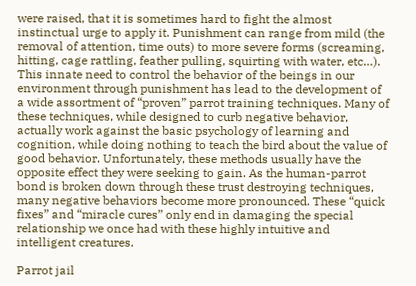were raised, that it is sometimes hard to fight the almost instinctual urge to apply it. Punishment can range from mild (the removal of attention, time outs) to more severe forms (screaming, hitting, cage rattling, feather pulling, squirting with water, etc…). This innate need to control the behavior of the beings in our environment through punishment has lead to the development of a wide assortment of “proven” parrot training techniques. Many of these techniques, while designed to curb negative behavior, actually work against the basic psychology of learning and cognition, while doing nothing to teach the bird about the value of good behavior. Unfortunately, these methods usually have the opposite effect they were seeking to gain. As the human-parrot bond is broken down through these trust destroying techniques, many negative behaviors become more pronounced. These “quick fixes” and “miracle cures” only end in damaging the special relationship we once had with these highly intuitive and intelligent creatures.

Parrot jail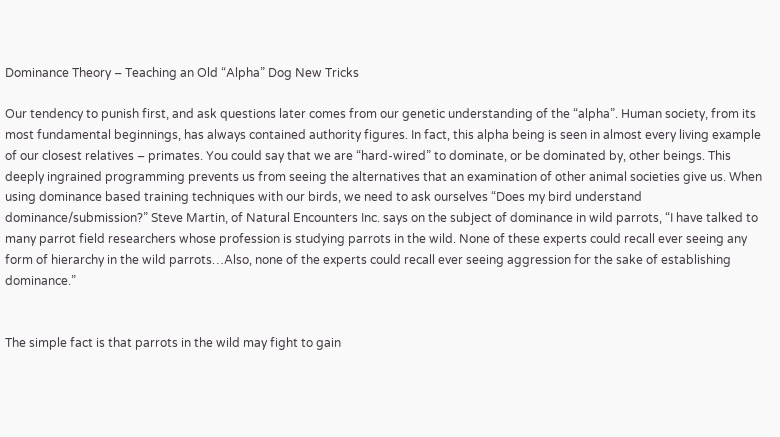Dominance Theory – Teaching an Old “Alpha” Dog New Tricks

Our tendency to punish first, and ask questions later comes from our genetic understanding of the “alpha”. Human society, from its most fundamental beginnings, has always contained authority figures. In fact, this alpha being is seen in almost every living example of our closest relatives – primates. You could say that we are “hard-wired” to dominate, or be dominated by, other beings. This deeply ingrained programming prevents us from seeing the alternatives that an examination of other animal societies give us. When using dominance based training techniques with our birds, we need to ask ourselves “Does my bird understand dominance/submission?” Steve Martin, of Natural Encounters Inc. says on the subject of dominance in wild parrots, “I have talked to many parrot field researchers whose profession is studying parrots in the wild. None of these experts could recall ever seeing any form of hierarchy in the wild parrots…Also, none of the experts could recall ever seeing aggression for the sake of establishing dominance.”


The simple fact is that parrots in the wild may fight to gain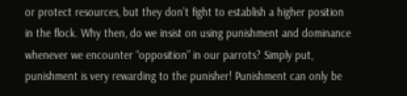or protect resources, but they don’t fight to establish a higher position in the flock. Why then, do we insist on using punishment and dominance whenever we encounter “opposition” in our parrots? Simply put, punishment is very rewarding to the punisher! Punishment can only be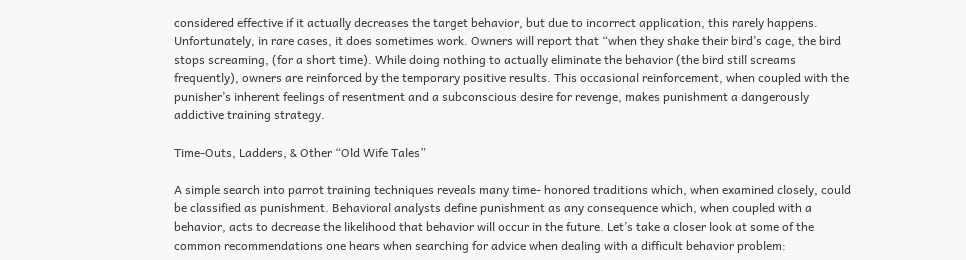considered effective if it actually decreases the target behavior, but due to incorrect application, this rarely happens. Unfortunately, in rare cases, it does sometimes work. Owners will report that “when they shake their bird’s cage, the bird stops screaming, (for a short time). While doing nothing to actually eliminate the behavior (the bird still screams frequently), owners are reinforced by the temporary positive results. This occasional reinforcement, when coupled with the punisher’s inherent feelings of resentment and a subconscious desire for revenge, makes punishment a dangerously addictive training strategy.

Time-Outs, Ladders, & Other “Old Wife Tales”

A simple search into parrot training techniques reveals many time- honored traditions which, when examined closely, could be classified as punishment. Behavioral analysts define punishment as any consequence which, when coupled with a behavior, acts to decrease the likelihood that behavior will occur in the future. Let’s take a closer look at some of the common recommendations one hears when searching for advice when dealing with a difficult behavior problem: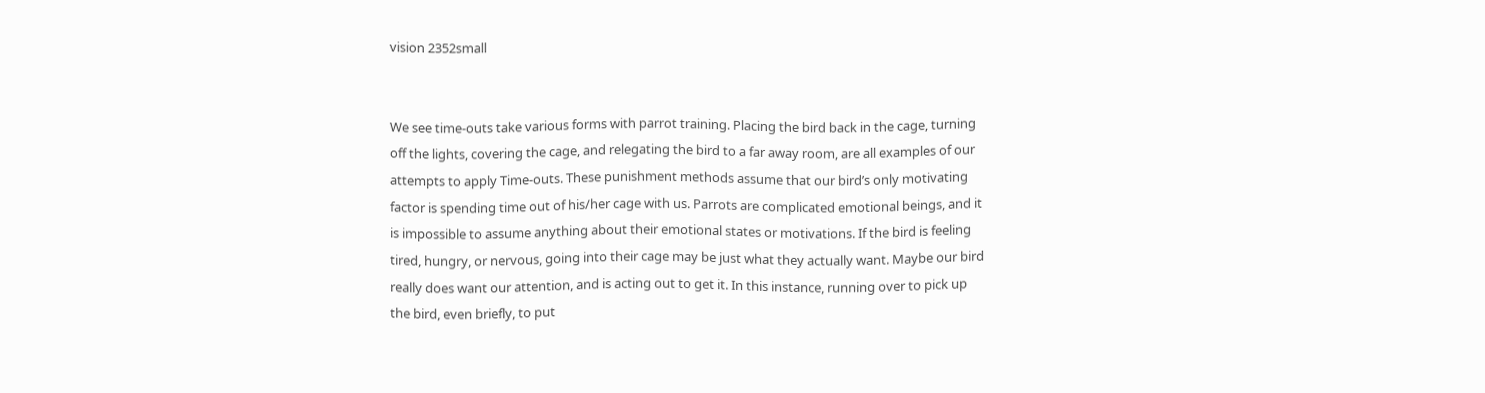vision 2352small


We see time-outs take various forms with parrot training. Placing the bird back in the cage, turning off the lights, covering the cage, and relegating the bird to a far away room, are all examples of our attempts to apply Time-outs. These punishment methods assume that our bird’s only motivating factor is spending time out of his/her cage with us. Parrots are complicated emotional beings, and it is impossible to assume anything about their emotional states or motivations. If the bird is feeling tired, hungry, or nervous, going into their cage may be just what they actually want. Maybe our bird really does want our attention, and is acting out to get it. In this instance, running over to pick up the bird, even briefly, to put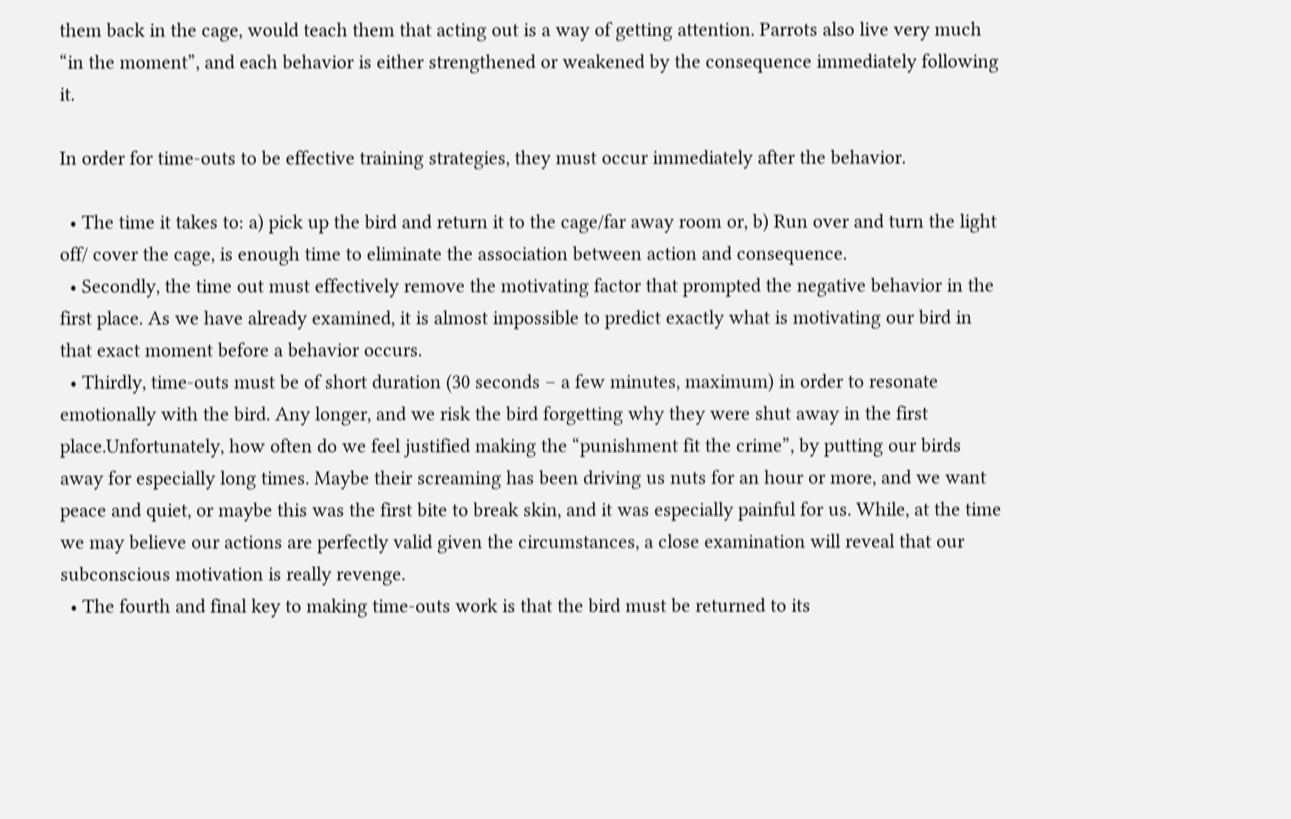them back in the cage, would teach them that acting out is a way of getting attention. Parrots also live very much “in the moment”, and each behavior is either strengthened or weakened by the consequence immediately following it.

In order for time-outs to be effective training strategies, they must occur immediately after the behavior.

  • The time it takes to: a) pick up the bird and return it to the cage/far away room or, b) Run over and turn the light off/ cover the cage, is enough time to eliminate the association between action and consequence.
  • Secondly, the time out must effectively remove the motivating factor that prompted the negative behavior in the first place. As we have already examined, it is almost impossible to predict exactly what is motivating our bird in that exact moment before a behavior occurs.
  • Thirdly, time-outs must be of short duration (30 seconds – a few minutes, maximum) in order to resonate emotionally with the bird. Any longer, and we risk the bird forgetting why they were shut away in the first place.Unfortunately, how often do we feel justified making the “punishment fit the crime”, by putting our birds away for especially long times. Maybe their screaming has been driving us nuts for an hour or more, and we want peace and quiet, or maybe this was the first bite to break skin, and it was especially painful for us. While, at the time we may believe our actions are perfectly valid given the circumstances, a close examination will reveal that our subconscious motivation is really revenge.
  • The fourth and final key to making time-outs work is that the bird must be returned to its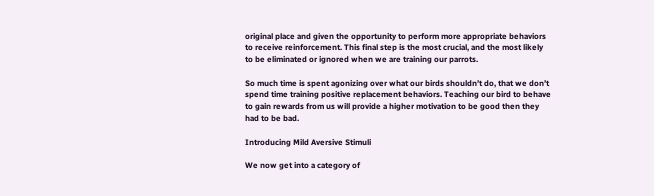original place and given the opportunity to perform more appropriate behaviors to receive reinforcement. This final step is the most crucial, and the most likely to be eliminated or ignored when we are training our parrots.

So much time is spent agonizing over what our birds shouldn’t do, that we don’t spend time training positive replacement behaviors. Teaching our bird to behave to gain rewards from us will provide a higher motivation to be good then they had to be bad.

Introducing Mild Aversive Stimuli

We now get into a category of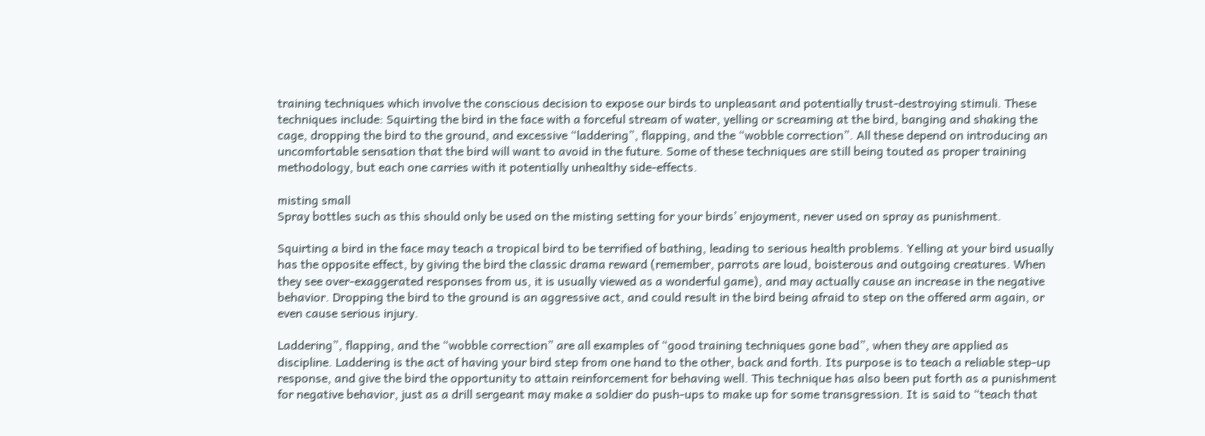training techniques which involve the conscious decision to expose our birds to unpleasant and potentially trust-destroying stimuli. These techniques include: Squirting the bird in the face with a forceful stream of water, yelling or screaming at the bird, banging and shaking the cage, dropping the bird to the ground, and excessive “laddering”, flapping, and the “wobble correction”. All these depend on introducing an uncomfortable sensation that the bird will want to avoid in the future. Some of these techniques are still being touted as proper training methodology, but each one carries with it potentially unhealthy side-effects.

misting small
Spray bottles such as this should only be used on the misting setting for your birds’ enjoyment, never used on spray as punishment.

Squirting a bird in the face may teach a tropical bird to be terrified of bathing, leading to serious health problems. Yelling at your bird usually has the opposite effect, by giving the bird the classic drama reward (remember, parrots are loud, boisterous and outgoing creatures. When they see over-exaggerated responses from us, it is usually viewed as a wonderful game), and may actually cause an increase in the negative behavior. Dropping the bird to the ground is an aggressive act, and could result in the bird being afraid to step on the offered arm again, or even cause serious injury.

Laddering”, flapping, and the “wobble correction” are all examples of “good training techniques gone bad”, when they are applied as discipline. Laddering is the act of having your bird step from one hand to the other, back and forth. Its purpose is to teach a reliable step-up response, and give the bird the opportunity to attain reinforcement for behaving well. This technique has also been put forth as a punishment for negative behavior, just as a drill sergeant may make a soldier do push-ups to make up for some transgression. It is said to “teach that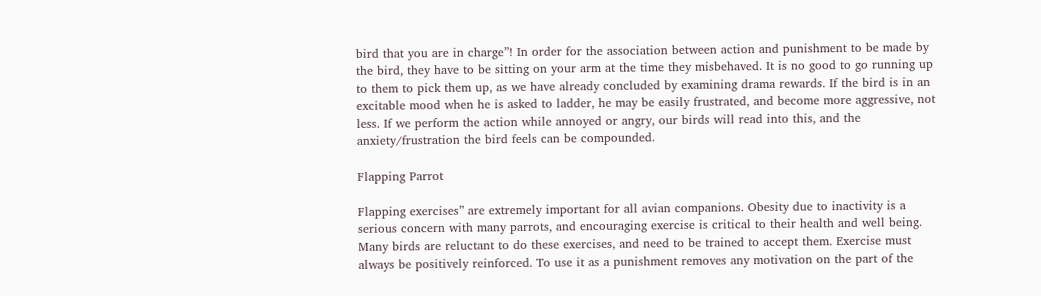bird that you are in charge”! In order for the association between action and punishment to be made by the bird, they have to be sitting on your arm at the time they misbehaved. It is no good to go running up to them to pick them up, as we have already concluded by examining drama rewards. If the bird is in an excitable mood when he is asked to ladder, he may be easily frustrated, and become more aggressive, not less. If we perform the action while annoyed or angry, our birds will read into this, and the anxiety/frustration the bird feels can be compounded.

Flapping Parrot

Flapping exercises” are extremely important for all avian companions. Obesity due to inactivity is a serious concern with many parrots, and encouraging exercise is critical to their health and well being. Many birds are reluctant to do these exercises, and need to be trained to accept them. Exercise must always be positively reinforced. To use it as a punishment removes any motivation on the part of the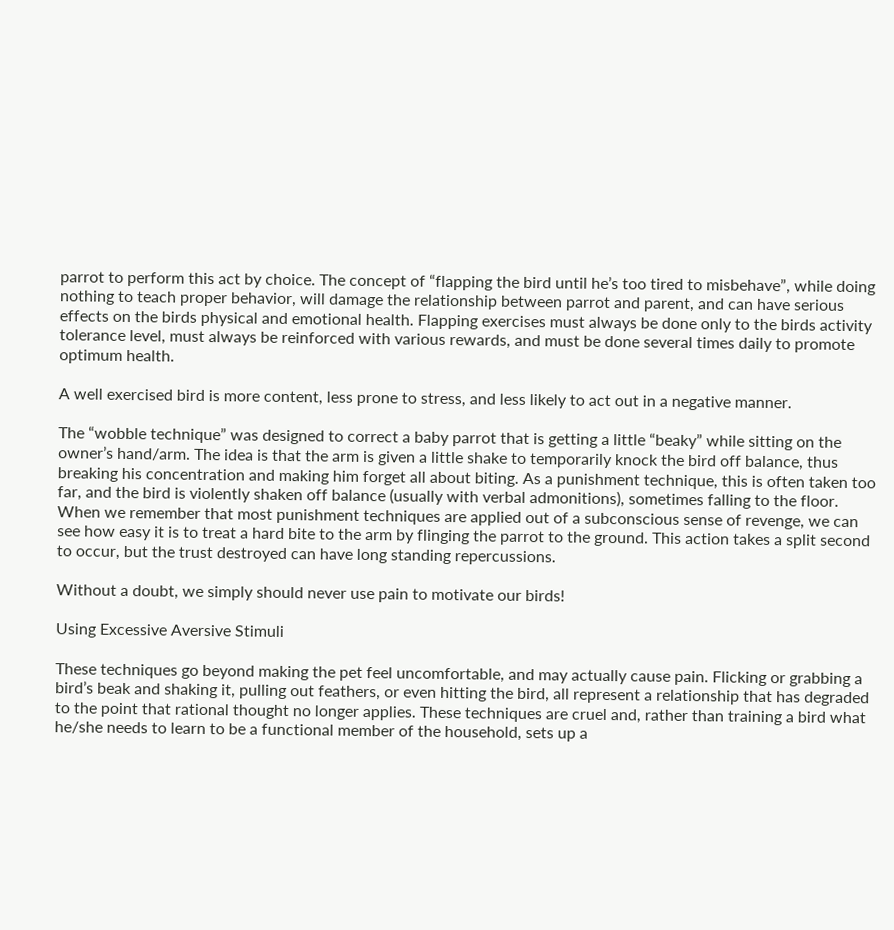parrot to perform this act by choice. The concept of “flapping the bird until he’s too tired to misbehave”, while doing nothing to teach proper behavior, will damage the relationship between parrot and parent, and can have serious effects on the birds physical and emotional health. Flapping exercises must always be done only to the birds activity tolerance level, must always be reinforced with various rewards, and must be done several times daily to promote optimum health.

A well exercised bird is more content, less prone to stress, and less likely to act out in a negative manner.

The “wobble technique” was designed to correct a baby parrot that is getting a little “beaky” while sitting on the owner’s hand/arm. The idea is that the arm is given a little shake to temporarily knock the bird off balance, thus breaking his concentration and making him forget all about biting. As a punishment technique, this is often taken too far, and the bird is violently shaken off balance (usually with verbal admonitions), sometimes falling to the floor. When we remember that most punishment techniques are applied out of a subconscious sense of revenge, we can see how easy it is to treat a hard bite to the arm by flinging the parrot to the ground. This action takes a split second to occur, but the trust destroyed can have long standing repercussions.

Without a doubt, we simply should never use pain to motivate our birds!

Using Excessive Aversive Stimuli

These techniques go beyond making the pet feel uncomfortable, and may actually cause pain. Flicking or grabbing a bird’s beak and shaking it, pulling out feathers, or even hitting the bird, all represent a relationship that has degraded to the point that rational thought no longer applies. These techniques are cruel and, rather than training a bird what he/she needs to learn to be a functional member of the household, sets up a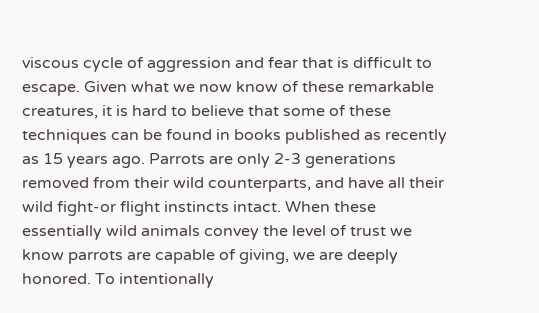viscous cycle of aggression and fear that is difficult to escape. Given what we now know of these remarkable creatures, it is hard to believe that some of these techniques can be found in books published as recently as 15 years ago. Parrots are only 2-3 generations removed from their wild counterparts, and have all their wild fight-or flight instincts intact. When these essentially wild animals convey the level of trust we know parrots are capable of giving, we are deeply honored. To intentionally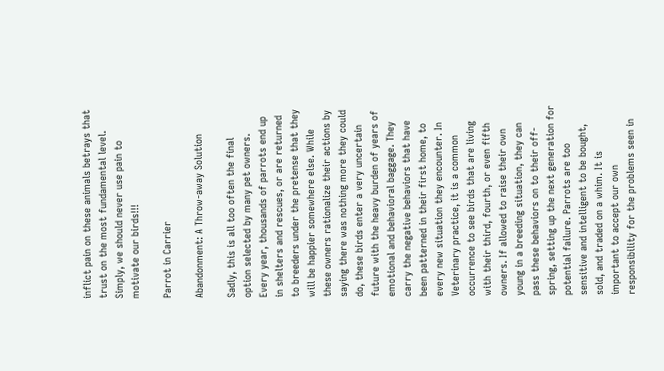inflict pain on these animals betrays that trust on the most fundamental level. Simply, we should never use pain to motivate our birds!!!

Parrot in Carrier

Abandonment: A Throw-away Solution

Sadly, this is all too often the final option selected by many pet owners. Every year, thousands of parrots end up in shelters and rescues, or are returned to breeders under the pretense that they will be happier somewhere else. While these owners rationalize their actions by saying there was nothing more they could do, these birds enter a very uncertain future with the heavy burden of years of emotional and behavioral baggage. They carry the negative behaviors that have been patterned in their first home, to every new situation they encounter. In Veterinary practice, it is a common occurrence to see birds that are living with their third, fourth, or even fifth owners. If allowed to raise their own young in a breeding situation, they can pass these behaviors on to their off-spring, setting up the next generation for potential failure. Parrots are too sensitive and intelligent to be bought, sold, and traded on a whim. It is important to accept our own responsibility for the problems seen in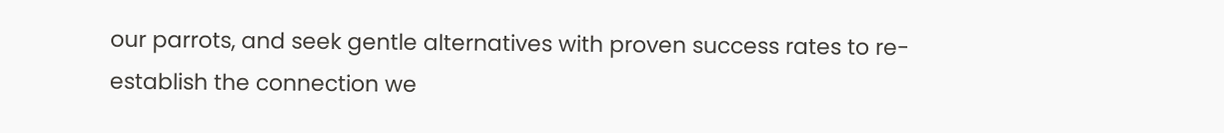our parrots, and seek gentle alternatives with proven success rates to re-establish the connection we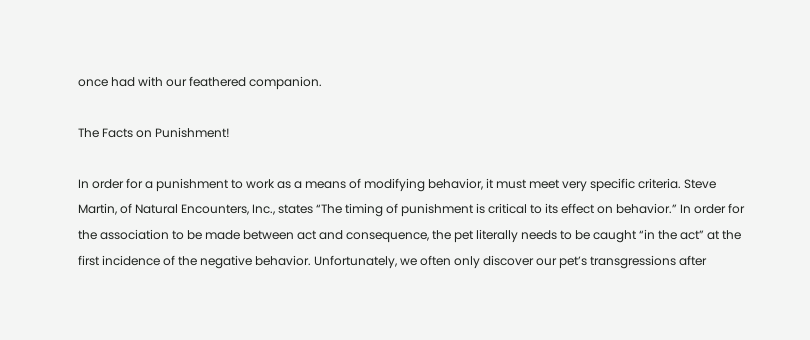once had with our feathered companion.

The Facts on Punishment!

In order for a punishment to work as a means of modifying behavior, it must meet very specific criteria. Steve Martin, of Natural Encounters, Inc., states “The timing of punishment is critical to its effect on behavior.” In order for the association to be made between act and consequence, the pet literally needs to be caught “in the act” at the first incidence of the negative behavior. Unfortunately, we often only discover our pet’s transgressions after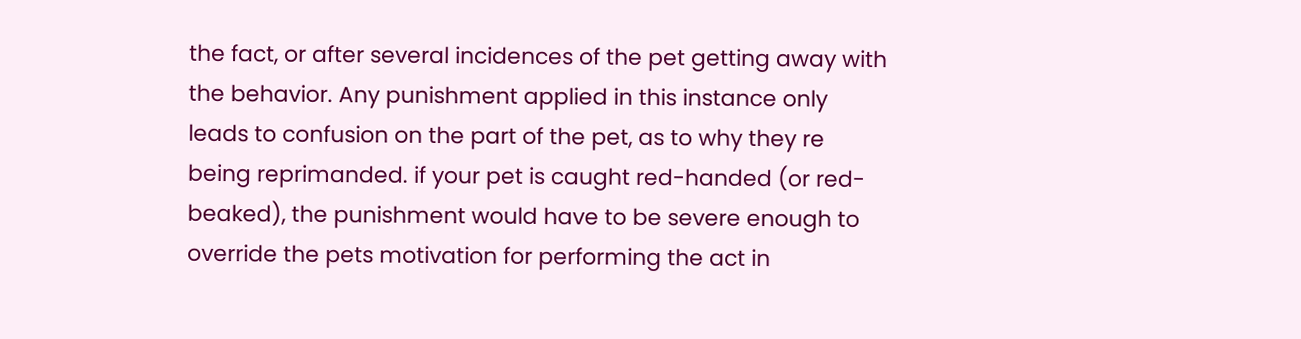the fact, or after several incidences of the pet getting away with the behavior. Any punishment applied in this instance only leads to confusion on the part of the pet, as to why they re being reprimanded. if your pet is caught red-handed (or red- beaked), the punishment would have to be severe enough to override the pets motivation for performing the act in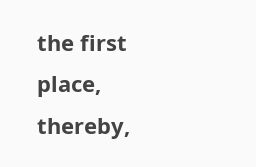the first place, thereby,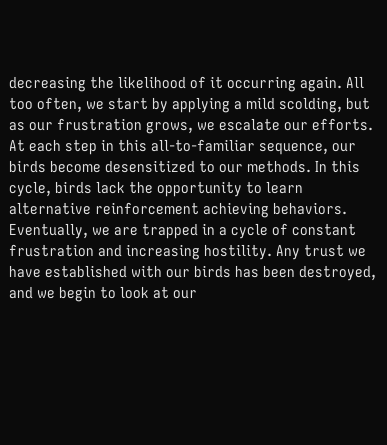decreasing the likelihood of it occurring again. All too often, we start by applying a mild scolding, but as our frustration grows, we escalate our efforts. At each step in this all-to-familiar sequence, our birds become desensitized to our methods. In this cycle, birds lack the opportunity to learn alternative reinforcement achieving behaviors. Eventually, we are trapped in a cycle of constant frustration and increasing hostility. Any trust we have established with our birds has been destroyed, and we begin to look at our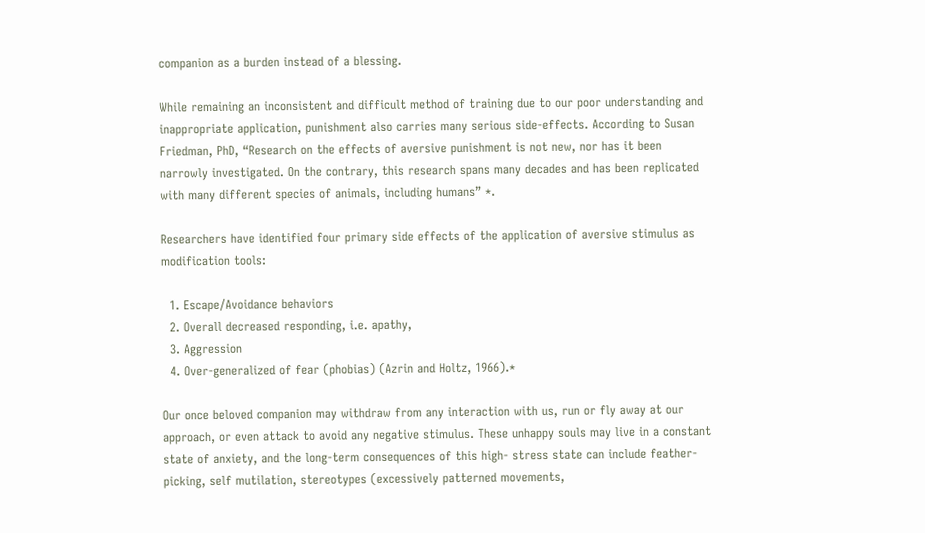companion as a burden instead of a blessing.

While remaining an inconsistent and difficult method of training due to our poor understanding and inappropriate application, punishment also carries many serious side-effects. According to Susan Friedman, PhD, “Research on the effects of aversive punishment is not new, nor has it been narrowly investigated. On the contrary, this research spans many decades and has been replicated with many different species of animals, including humans” *.

Researchers have identified four primary side effects of the application of aversive stimulus as modification tools:

  1. Escape/Avoidance behaviors
  2. Overall decreased responding, i.e. apathy,
  3. Aggression
  4. Over-generalized of fear (phobias) (Azrin and Holtz, 1966).*

Our once beloved companion may withdraw from any interaction with us, run or fly away at our approach, or even attack to avoid any negative stimulus. These unhappy souls may live in a constant state of anxiety, and the long-term consequences of this high- stress state can include feather-picking, self mutilation, stereotypes (excessively patterned movements,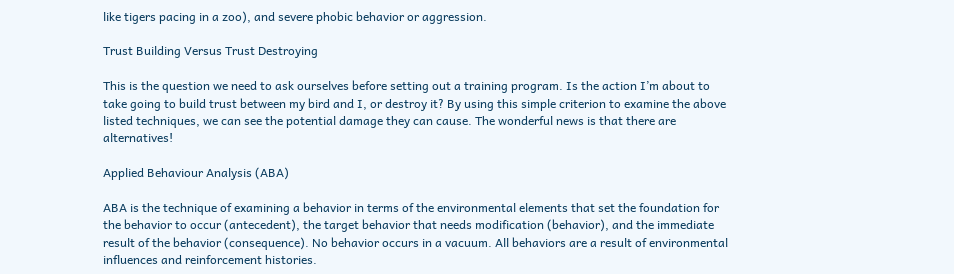like tigers pacing in a zoo), and severe phobic behavior or aggression.

Trust Building Versus Trust Destroying

This is the question we need to ask ourselves before setting out a training program. Is the action I’m about to take going to build trust between my bird and I, or destroy it? By using this simple criterion to examine the above listed techniques, we can see the potential damage they can cause. The wonderful news is that there are alternatives!

Applied Behaviour Analysis (ABA)

ABA is the technique of examining a behavior in terms of the environmental elements that set the foundation for the behavior to occur (antecedent), the target behavior that needs modification (behavior), and the immediate result of the behavior (consequence). No behavior occurs in a vacuum. All behaviors are a result of environmental influences and reinforcement histories.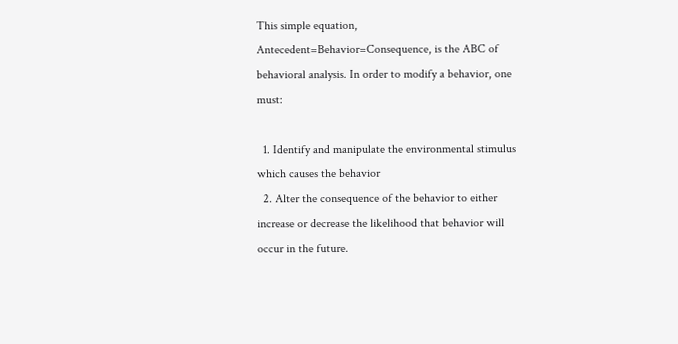This simple equation, Antecedent=Behavior=Consequence, is the ABC of behavioral analysis. In order to modify a behavior, one must:

  1. Identify and manipulate the environmental stimulus which causes the behavior
  2. Alter the consequence of the behavior to either increase or decrease the likelihood that behavior will occur in the future.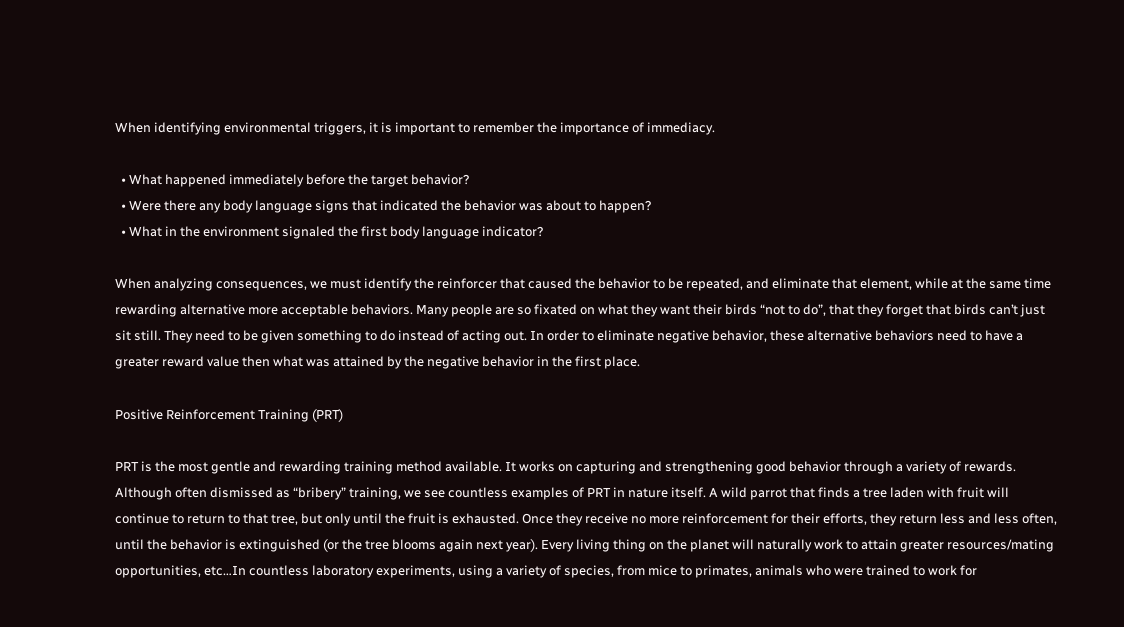When identifying environmental triggers, it is important to remember the importance of immediacy.

  • What happened immediately before the target behavior?
  • Were there any body language signs that indicated the behavior was about to happen?
  • What in the environment signaled the first body language indicator?

When analyzing consequences, we must identify the reinforcer that caused the behavior to be repeated, and eliminate that element, while at the same time rewarding alternative more acceptable behaviors. Many people are so fixated on what they want their birds “not to do”, that they forget that birds can’t just sit still. They need to be given something to do instead of acting out. In order to eliminate negative behavior, these alternative behaviors need to have a greater reward value then what was attained by the negative behavior in the first place.

Positive Reinforcement Training (PRT)

PRT is the most gentle and rewarding training method available. It works on capturing and strengthening good behavior through a variety of rewards. Although often dismissed as “bribery” training, we see countless examples of PRT in nature itself. A wild parrot that finds a tree laden with fruit will continue to return to that tree, but only until the fruit is exhausted. Once they receive no more reinforcement for their efforts, they return less and less often, until the behavior is extinguished (or the tree blooms again next year). Every living thing on the planet will naturally work to attain greater resources/mating opportunities, etc…In countless laboratory experiments, using a variety of species, from mice to primates, animals who were trained to work for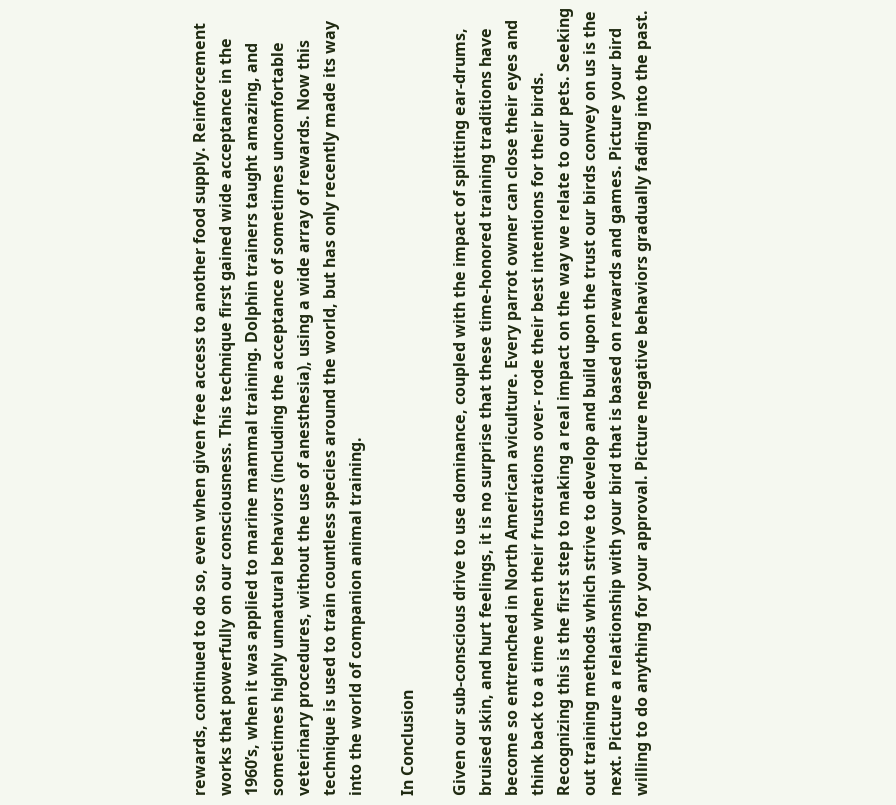rewards, continued to do so, even when given free access to another food supply. Reinforcement works that powerfully on our consciousness. This technique first gained wide acceptance in the 1960’s, when it was applied to marine mammal training. Dolphin trainers taught amazing, and sometimes highly unnatural behaviors (including the acceptance of sometimes uncomfortable veterinary procedures, without the use of anesthesia), using a wide array of rewards. Now this technique is used to train countless species around the world, but has only recently made its way into the world of companion animal training.

In Conclusion

Given our sub-conscious drive to use dominance, coupled with the impact of splitting ear-drums, bruised skin, and hurt feelings, it is no surprise that these time-honored training traditions have become so entrenched in North American aviculture. Every parrot owner can close their eyes and think back to a time when their frustrations over- rode their best intentions for their birds. Recognizing this is the first step to making a real impact on the way we relate to our pets. Seeking out training methods which strive to develop and build upon the trust our birds convey on us is the next. Picture a relationship with your bird that is based on rewards and games. Picture your bird willing to do anything for your approval. Picture negative behaviors gradually fading into the past.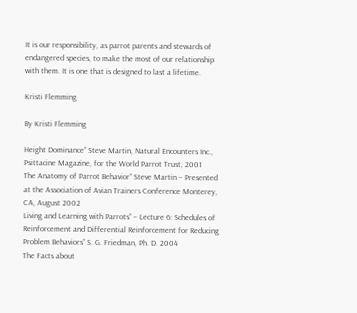It is our responsibility, as parrot parents and stewards of endangered species, to make the most of our relationship with them. It is one that is designed to last a lifetime.

Kristi Flemming

By Kristi Flemming

Height Dominance” Steve Martin, Natural Encounters Inc., Psittacine Magazine, for the World Parrot Trust, 2001
The Anatomy of Parrot Behavior” Steve Martin – Presented at the Association of Avian Trainers Conference Monterey, CA, August 2002
Living and Learning with Parrots” – Lecture 6: Schedules of Reinforcement and Differential Reinforcement for Reducing Problem Behaviors” S. G. Friedman, Ph. D. 2004
The Facts about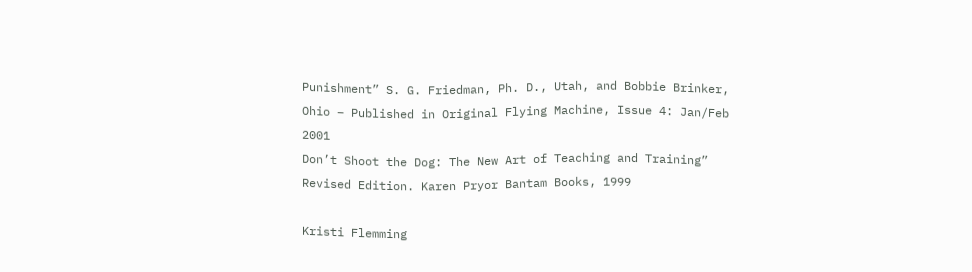Punishment” S. G. Friedman, Ph. D., Utah, and Bobbie Brinker, Ohio – Published in Original Flying Machine, Issue 4: Jan/Feb 2001
Don’t Shoot the Dog: The New Art of Teaching and Training” Revised Edition. Karen Pryor Bantam Books, 1999

Kristi Flemming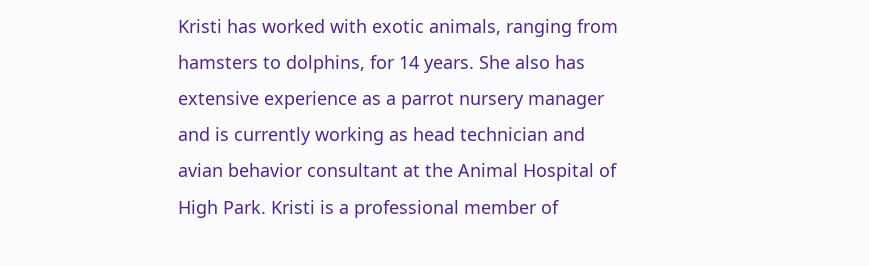Kristi has worked with exotic animals, ranging from hamsters to dolphins, for 14 years. She also has extensive experience as a parrot nursery manager and is currently working as head technician and avian behavior consultant at the Animal Hospital of High Park. Kristi is a professional member of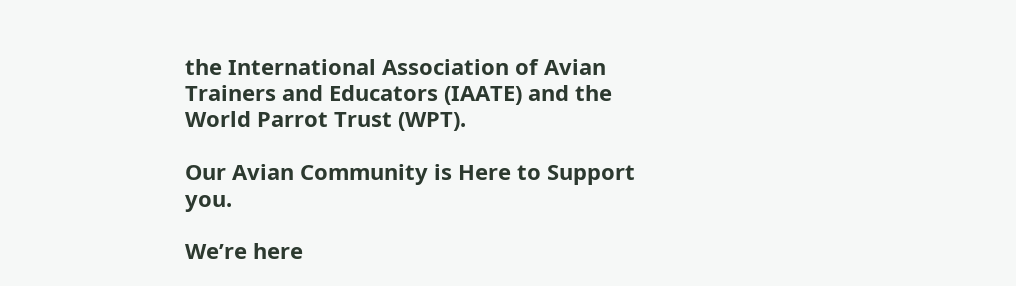the International Association of Avian Trainers and Educators (IAATE) and the World Parrot Trust (WPT).

Our Avian Community is Here to Support you.

We’re here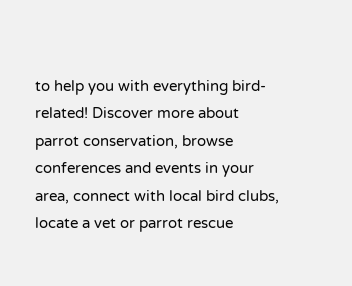to help you with everything bird-related! Discover more about parrot conservation, browse conferences and events in your area, connect with local bird clubs, locate a vet or parrot rescue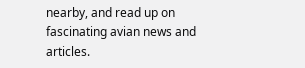nearby, and read up on fascinating avian news and articles.